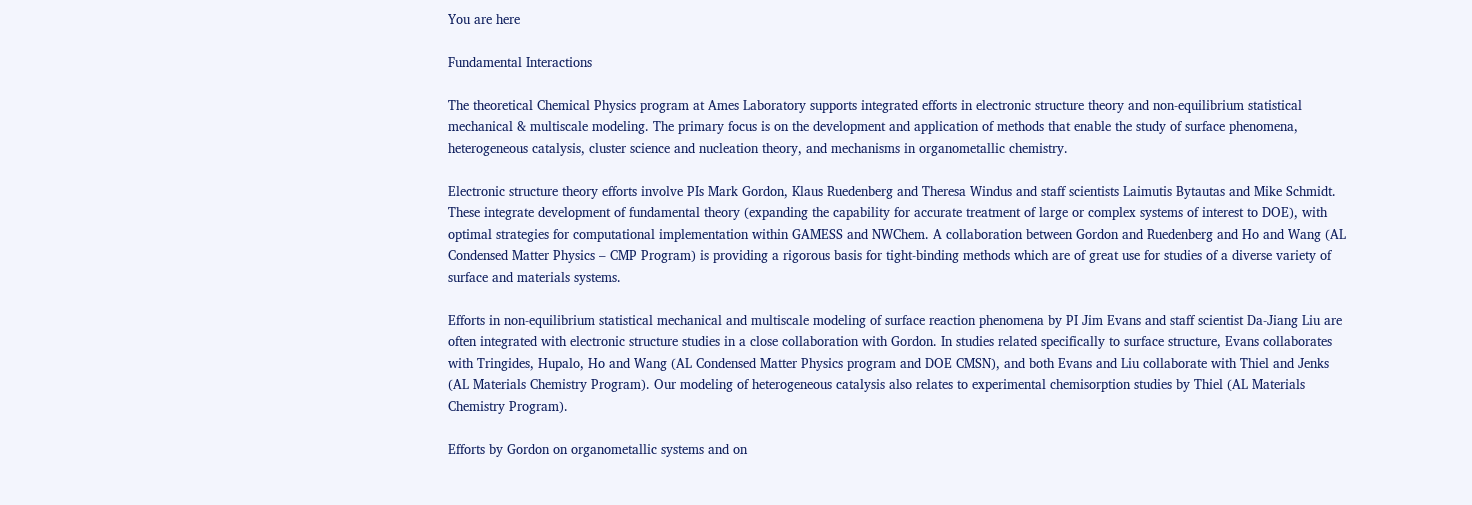You are here

Fundamental Interactions

The theoretical Chemical Physics program at Ames Laboratory supports integrated efforts in electronic structure theory and non-equilibrium statistical mechanical & multiscale modeling. The primary focus is on the development and application of methods that enable the study of surface phenomena, heterogeneous catalysis, cluster science and nucleation theory, and mechanisms in organometallic chemistry.

Electronic structure theory efforts involve PIs Mark Gordon, Klaus Ruedenberg and Theresa Windus and staff scientists Laimutis Bytautas and Mike Schmidt. These integrate development of fundamental theory (expanding the capability for accurate treatment of large or complex systems of interest to DOE), with optimal strategies for computational implementation within GAMESS and NWChem. A collaboration between Gordon and Ruedenberg and Ho and Wang (AL Condensed Matter Physics – CMP Program) is providing a rigorous basis for tight-binding methods which are of great use for studies of a diverse variety of surface and materials systems.

Efforts in non-equilibrium statistical mechanical and multiscale modeling of surface reaction phenomena by PI Jim Evans and staff scientist Da-Jiang Liu are often integrated with electronic structure studies in a close collaboration with Gordon. In studies related specifically to surface structure, Evans collaborates with Tringides, Hupalo, Ho and Wang (AL Condensed Matter Physics program and DOE CMSN), and both Evans and Liu collaborate with Thiel and Jenks (AL Materials Chemistry Program). Our modeling of heterogeneous catalysis also relates to experimental chemisorption studies by Thiel (AL Materials Chemistry Program).

Efforts by Gordon on organometallic systems and on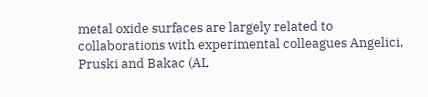metal oxide surfaces are largely related to collaborations with experimental colleagues Angelici, Pruski and Bakac (AL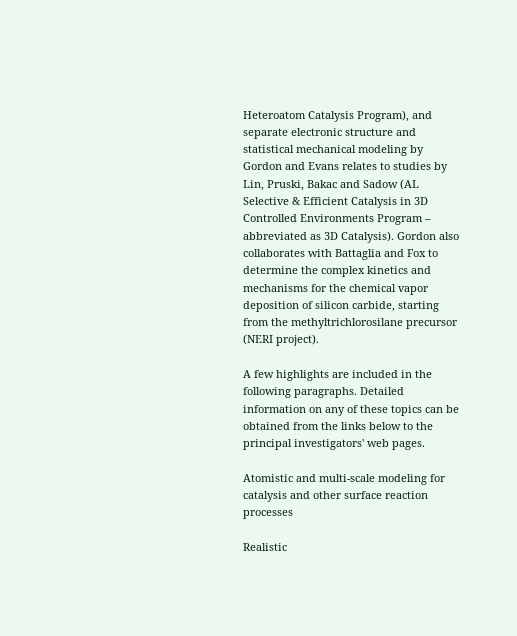Heteroatom Catalysis Program), and separate electronic structure and statistical mechanical modeling by Gordon and Evans relates to studies by Lin, Pruski, Bakac and Sadow (AL Selective & Efficient Catalysis in 3D Controlled Environments Program – abbreviated as 3D Catalysis). Gordon also collaborates with Battaglia and Fox to determine the complex kinetics and mechanisms for the chemical vapor deposition of silicon carbide, starting from the methyltrichlorosilane precursor (NERI project).

A few highlights are included in the following paragraphs. Detailed information on any of these topics can be obtained from the links below to the principal investigators' web pages.

Atomistic and multi-scale modeling for catalysis and other surface reaction processes

Realistic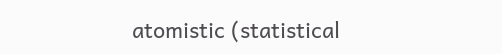atomistic (statistical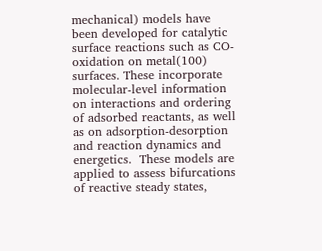mechanical) models have been developed for catalytic surface reactions such as CO-oxidation on metal(100) surfaces. These incorporate molecular-level information on interactions and ordering of adsorbed reactants, as well as on adsorption-desorption and reaction dynamics and energetics.  These models are applied to assess bifurcations of reactive steady states,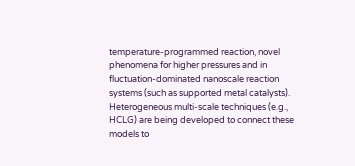temperature-programmed reaction, novel phenomena for higher pressures and in fluctuation-dominated nanoscale reaction systems (such as supported metal catalysts). Heterogeneous multi-scale techniques (e.g., HCLG) are being developed to connect these models to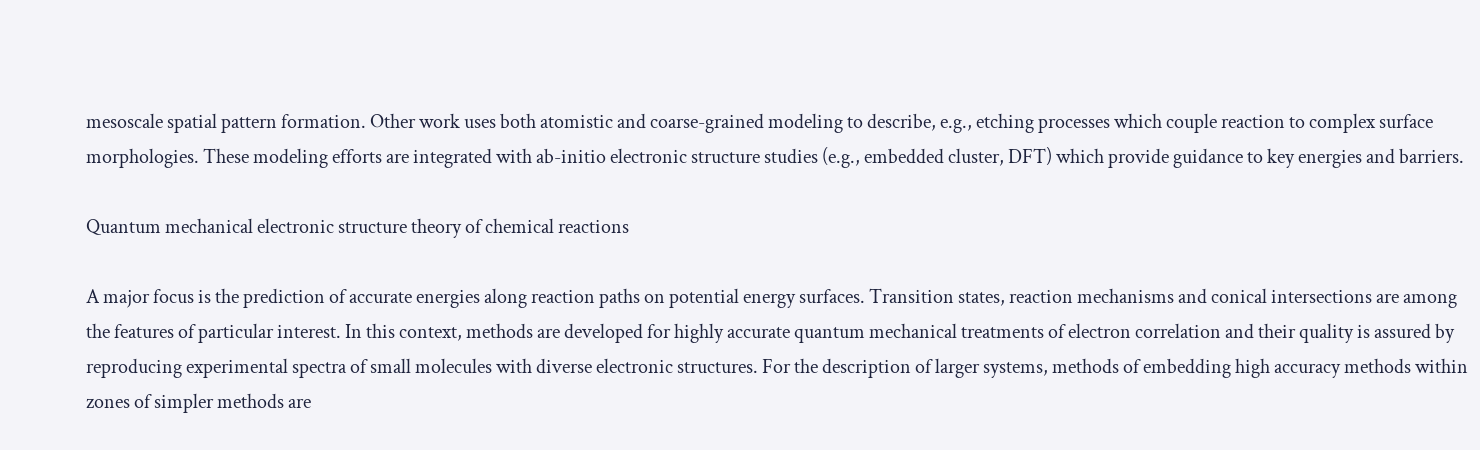mesoscale spatial pattern formation. Other work uses both atomistic and coarse-grained modeling to describe, e.g., etching processes which couple reaction to complex surface morphologies. These modeling efforts are integrated with ab-initio electronic structure studies (e.g., embedded cluster, DFT) which provide guidance to key energies and barriers.

Quantum mechanical electronic structure theory of chemical reactions

A major focus is the prediction of accurate energies along reaction paths on potential energy surfaces. Transition states, reaction mechanisms and conical intersections are among the features of particular interest. In this context, methods are developed for highly accurate quantum mechanical treatments of electron correlation and their quality is assured by reproducing experimental spectra of small molecules with diverse electronic structures. For the description of larger systems, methods of embedding high accuracy methods within zones of simpler methods are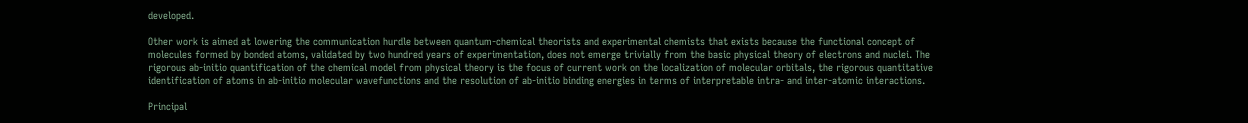developed.

Other work is aimed at lowering the communication hurdle between quantum-chemical theorists and experimental chemists that exists because the functional concept of molecules formed by bonded atoms, validated by two hundred years of experimentation, does not emerge trivially from the basic physical theory of electrons and nuclei. The rigorous ab-initio quantification of the chemical model from physical theory is the focus of current work on the localization of molecular orbitals, the rigorous quantitative identification of atoms in ab-initio molecular wavefunctions and the resolution of ab-initio binding energies in terms of interpretable intra- and inter-atomic interactions.

Principal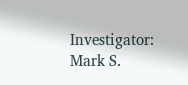Investigator: Mark S.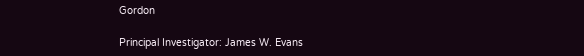Gordon

Principal Investigator: James W. Evans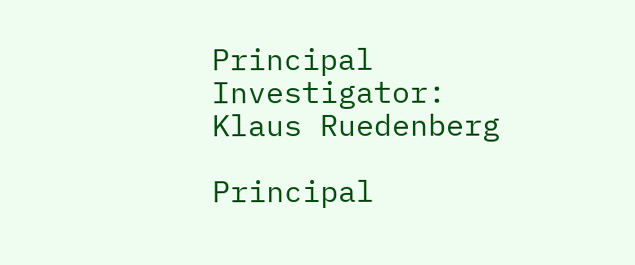Principal Investigator: Klaus Ruedenberg

Principal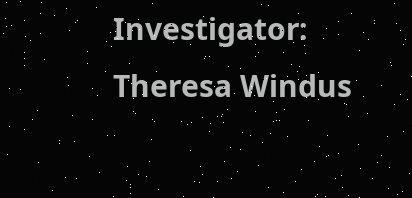Investigator: Theresa Windus